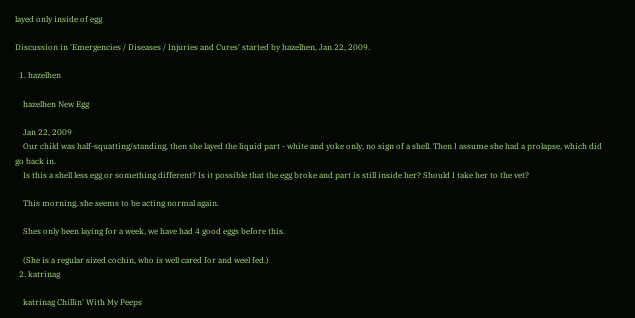layed only inside of egg

Discussion in 'Emergencies / Diseases / Injuries and Cures' started by hazelhen, Jan 22, 2009.

  1. hazelhen

    hazelhen New Egg

    Jan 22, 2009
    Our child was half-squatting/standing, then she layed the liquid part - white and yoke only, no sign of a shell. Then I assume she had a prolapse, which did go back in.
    Is this a shell less egg or something different? Is it possible that the egg broke and part is still inside her? Should I take her to the vet?

    This morning, she seems to be acting normal again.

    Shes only been laying for a week, we have had 4 good eggs before this.

    (She is a regular sized cochin, who is well cared for and weel fed.)
  2. katrinag

    katrinag Chillin' With My Peeps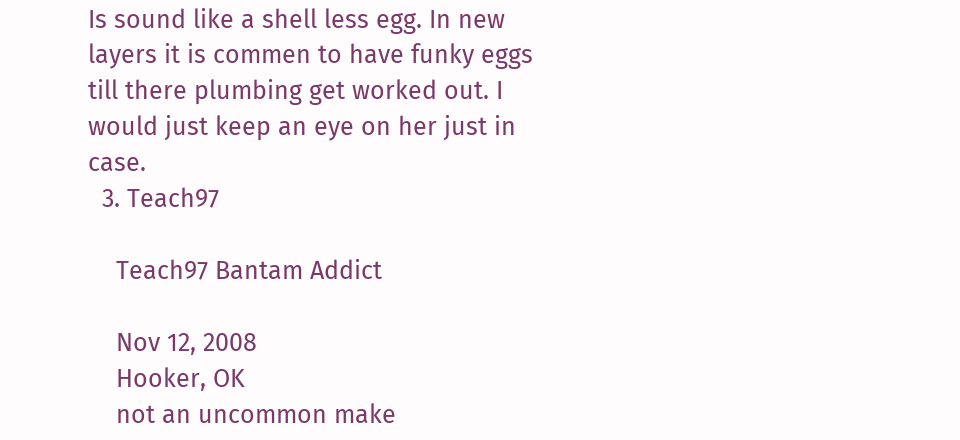Is sound like a shell less egg. In new layers it is commen to have funky eggs till there plumbing get worked out. I would just keep an eye on her just in case.
  3. Teach97

    Teach97 Bantam Addict

    Nov 12, 2008
    Hooker, OK
    not an uncommon make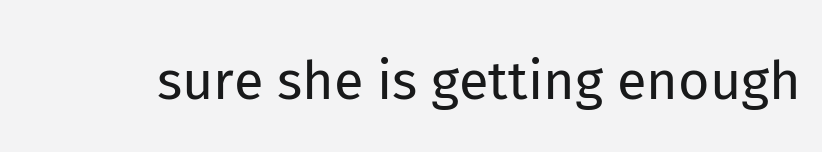sure she is getting enough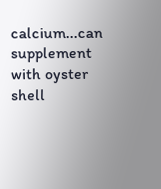calcium...can supplement with oyster shell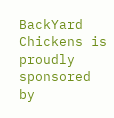BackYard Chickens is proudly sponsored by